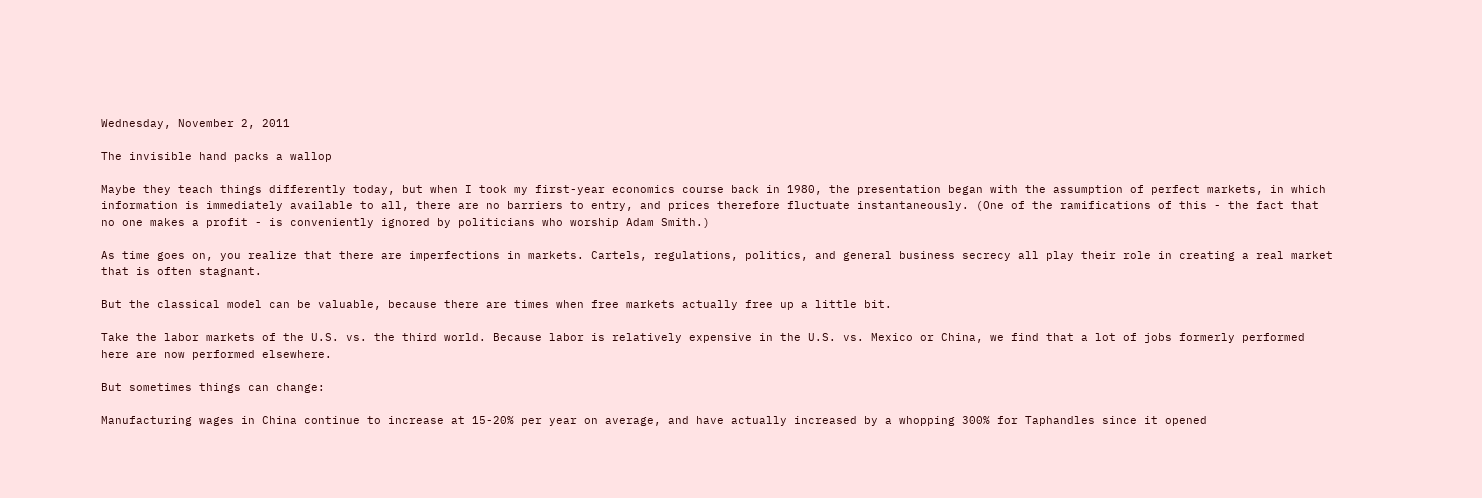Wednesday, November 2, 2011

The invisible hand packs a wallop

Maybe they teach things differently today, but when I took my first-year economics course back in 1980, the presentation began with the assumption of perfect markets, in which information is immediately available to all, there are no barriers to entry, and prices therefore fluctuate instantaneously. (One of the ramifications of this - the fact that no one makes a profit - is conveniently ignored by politicians who worship Adam Smith.)

As time goes on, you realize that there are imperfections in markets. Cartels, regulations, politics, and general business secrecy all play their role in creating a real market that is often stagnant.

But the classical model can be valuable, because there are times when free markets actually free up a little bit.

Take the labor markets of the U.S. vs. the third world. Because labor is relatively expensive in the U.S. vs. Mexico or China, we find that a lot of jobs formerly performed here are now performed elsewhere.

But sometimes things can change:

Manufacturing wages in China continue to increase at 15-20% per year on average, and have actually increased by a whopping 300% for Taphandles since it opened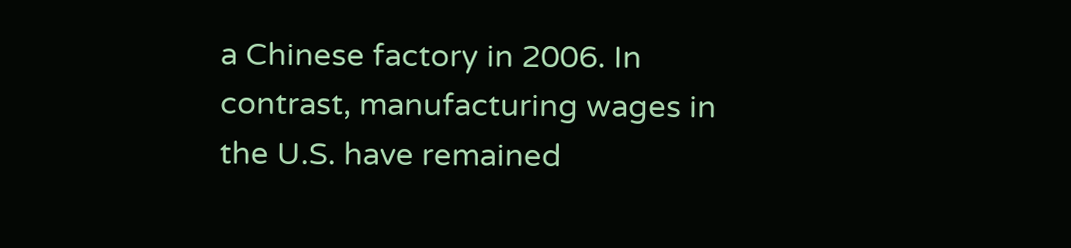a Chinese factory in 2006. In contrast, manufacturing wages in the U.S. have remained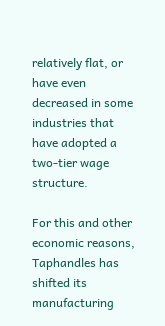relatively flat, or have even decreased in some industries that have adopted a two-tier wage structure.

For this and other economic reasons, Taphandles has shifted its manufacturing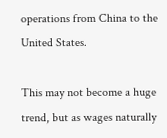operations from China to the United States.

This may not become a huge trend, but as wages naturally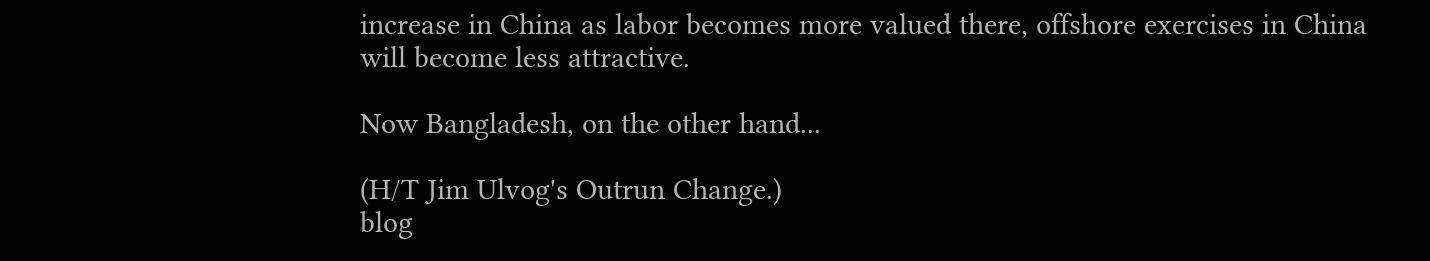increase in China as labor becomes more valued there, offshore exercises in China will become less attractive.

Now Bangladesh, on the other hand...

(H/T Jim Ulvog's Outrun Change.)
blog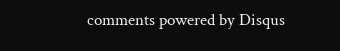comments powered by Disqus